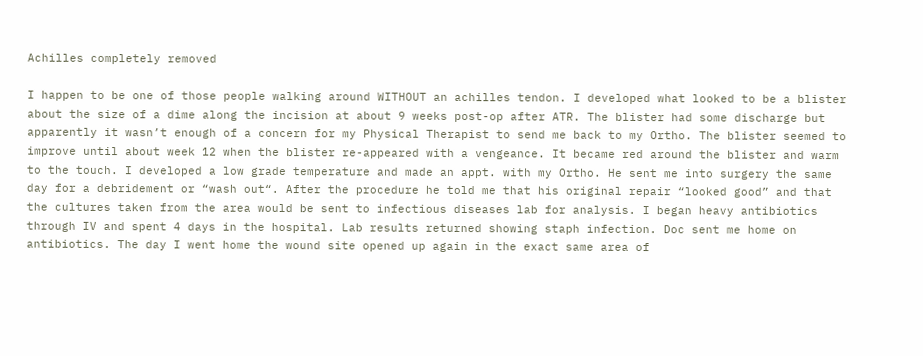Achilles completely removed

I happen to be one of those people walking around WITHOUT an achilles tendon. I developed what looked to be a blister about the size of a dime along the incision at about 9 weeks post-op after ATR. The blister had some discharge but apparently it wasn’t enough of a concern for my Physical Therapist to send me back to my Ortho. The blister seemed to improve until about week 12 when the blister re-appeared with a vengeance. It became red around the blister and warm to the touch. I developed a low grade temperature and made an appt. with my Ortho. He sent me into surgery the same day for a debridement or “wash out“. After the procedure he told me that his original repair “looked good” and that the cultures taken from the area would be sent to infectious diseases lab for analysis. I began heavy antibiotics through IV and spent 4 days in the hospital. Lab results returned showing staph infection. Doc sent me home on antibiotics. The day I went home the wound site opened up again in the exact same area of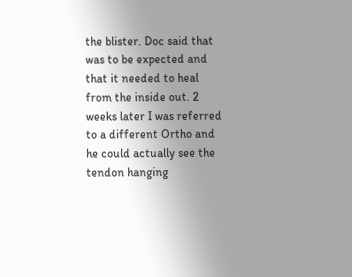the blister. Doc said that was to be expected and that it needed to heal from the inside out. 2 weeks later I was referred to a different Ortho and he could actually see the tendon hanging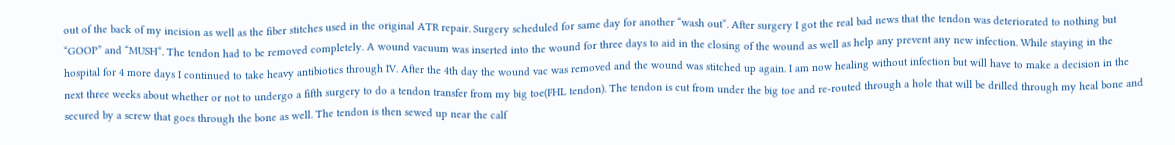out of the back of my incision as well as the fiber stitches used in the original ATR repair. Surgery scheduled for same day for another “wash out“. After surgery I got the real bad news that the tendon was deteriorated to nothing but “GOOP” and “MUSH“. The tendon had to be removed completely. A wound vacuum was inserted into the wound for three days to aid in the closing of the wound as well as help any prevent any new infection. While staying in the hospital for 4 more days I continued to take heavy antibiotics through IV. After the 4th day the wound vac was removed and the wound was stitched up again. I am now healing without infection but will have to make a decision in the next three weeks about whether or not to undergo a fifth surgery to do a tendon transfer from my big toe(FHL tendon). The tendon is cut from under the big toe and re-routed through a hole that will be drilled through my heal bone and secured by a screw that goes through the bone as well. The tendon is then sewed up near the calf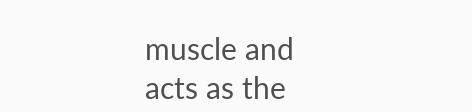muscle and acts as the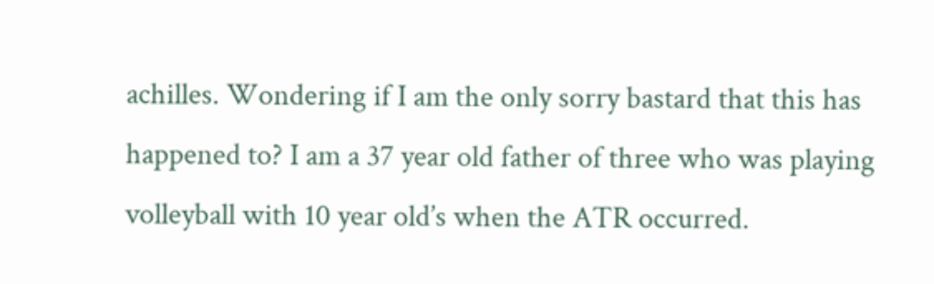achilles. Wondering if I am the only sorry bastard that this has happened to? I am a 37 year old father of three who was playing volleyball with 10 year old’s when the ATR occurred.